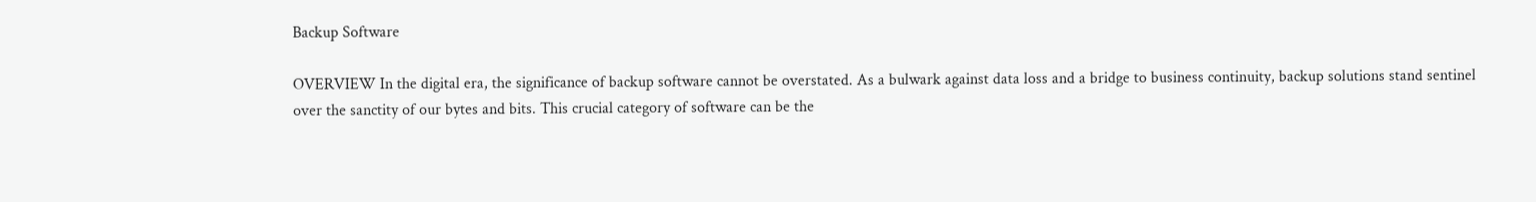Backup Software

OVERVIEW In the digital era, the significance of backup software cannot be overstated. As a bulwark against data loss and a bridge to business continuity, backup solutions stand sentinel over the sanctity of our bytes and bits. This crucial category of software can be the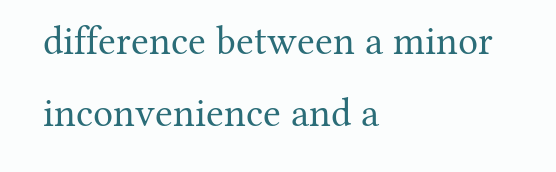difference between a minor inconvenience and a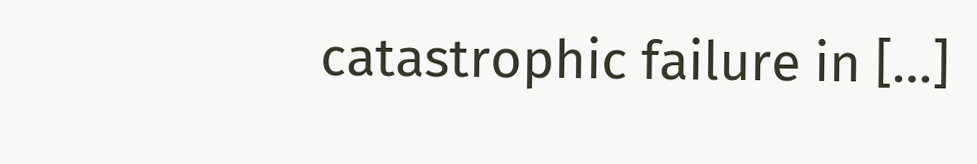catastrophic failure in […]